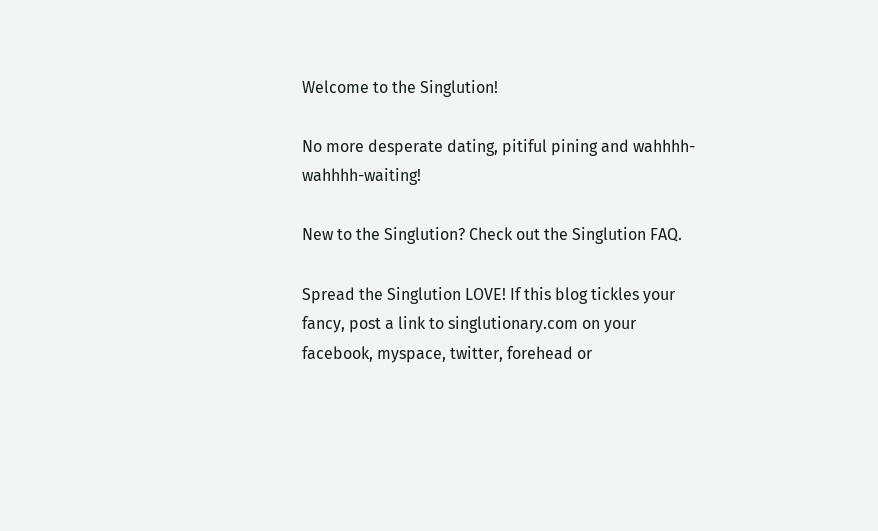Welcome to the Singlution!

No more desperate dating, pitiful pining and wahhhh-wahhhh-waiting!

New to the Singlution? Check out the Singlution FAQ.

Spread the Singlution LOVE! If this blog tickles your fancy, post a link to singlutionary.com on your facebook, myspace, twitter, forehead or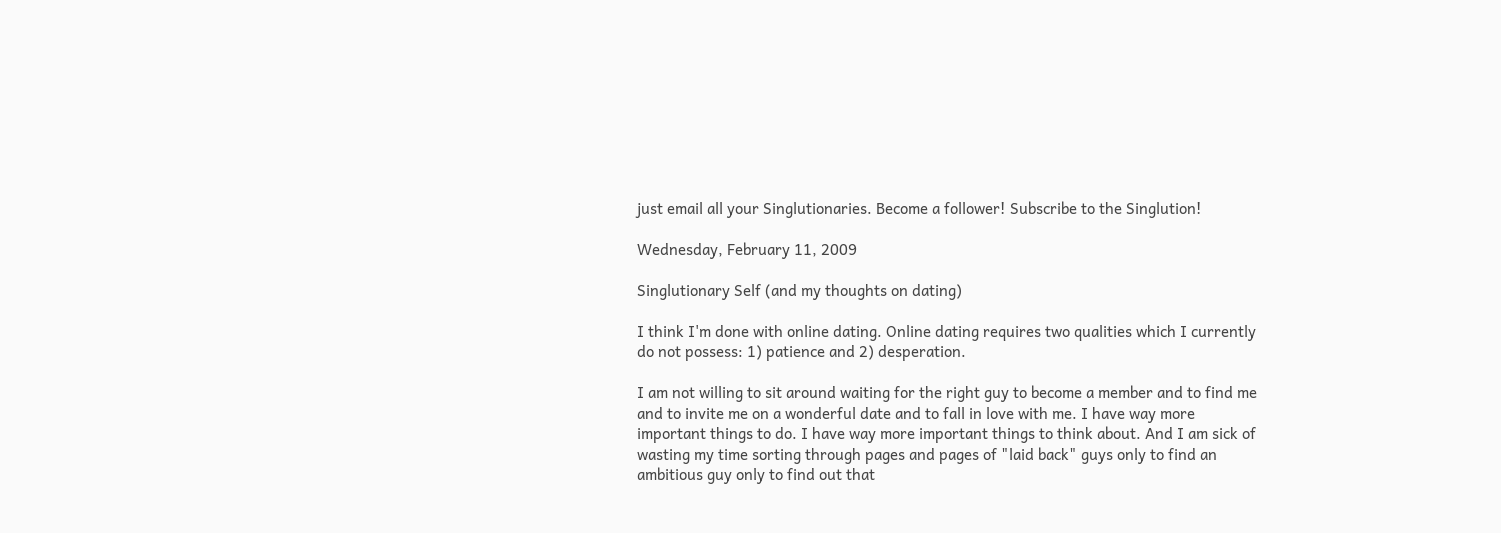just email all your Singlutionaries. Become a follower! Subscribe to the Singlution!

Wednesday, February 11, 2009

Singlutionary Self (and my thoughts on dating)

I think I'm done with online dating. Online dating requires two qualities which I currently do not possess: 1) patience and 2) desperation.

I am not willing to sit around waiting for the right guy to become a member and to find me and to invite me on a wonderful date and to fall in love with me. I have way more important things to do. I have way more important things to think about. And I am sick of wasting my time sorting through pages and pages of "laid back" guys only to find an ambitious guy only to find out that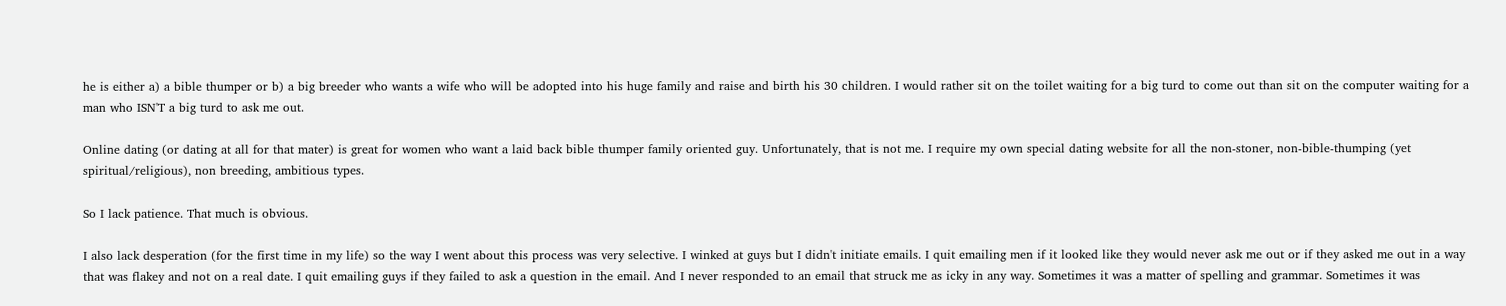he is either a) a bible thumper or b) a big breeder who wants a wife who will be adopted into his huge family and raise and birth his 30 children. I would rather sit on the toilet waiting for a big turd to come out than sit on the computer waiting for a man who ISN'T a big turd to ask me out.

Online dating (or dating at all for that mater) is great for women who want a laid back bible thumper family oriented guy. Unfortunately, that is not me. I require my own special dating website for all the non-stoner, non-bible-thumping (yet spiritual/religious), non breeding, ambitious types.

So I lack patience. That much is obvious.

I also lack desperation (for the first time in my life) so the way I went about this process was very selective. I winked at guys but I didn't initiate emails. I quit emailing men if it looked like they would never ask me out or if they asked me out in a way that was flakey and not on a real date. I quit emailing guys if they failed to ask a question in the email. And I never responded to an email that struck me as icky in any way. Sometimes it was a matter of spelling and grammar. Sometimes it was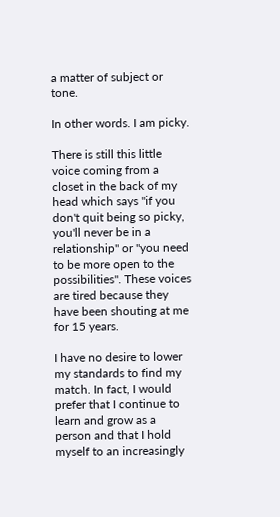a matter of subject or tone.

In other words. I am picky.

There is still this little voice coming from a closet in the back of my head which says "if you don't quit being so picky, you'll never be in a relationship" or "you need to be more open to the possibilities". These voices are tired because they have been shouting at me for 15 years.

I have no desire to lower my standards to find my match. In fact, I would prefer that I continue to learn and grow as a person and that I hold myself to an increasingly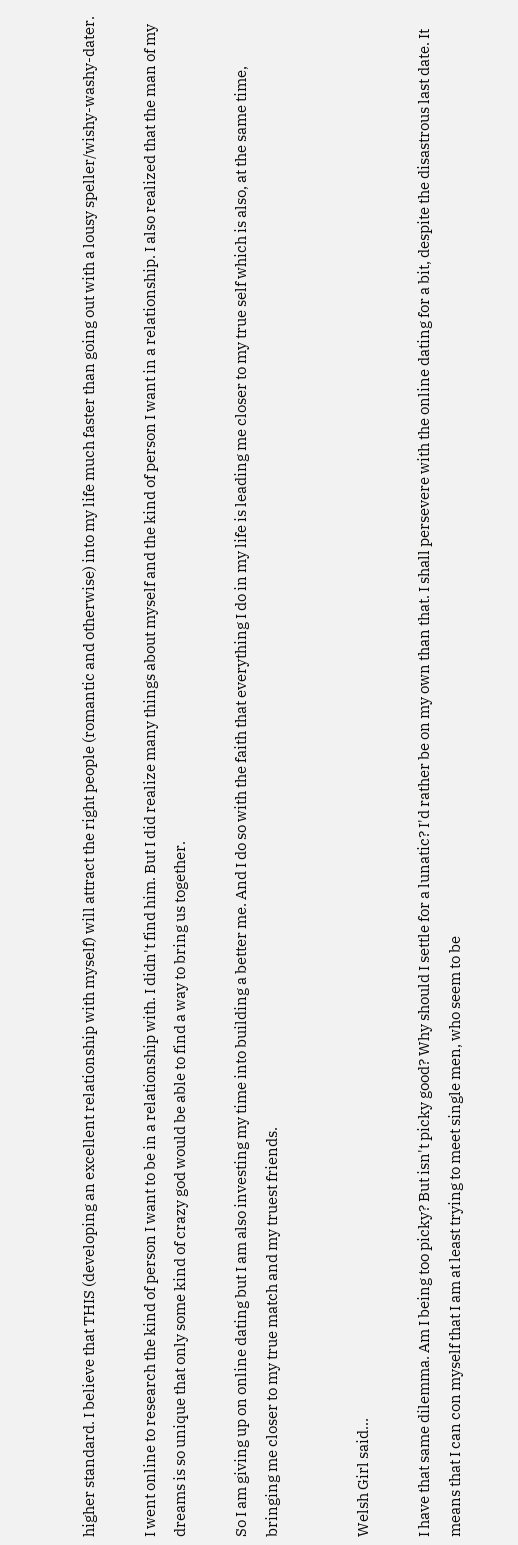higher standard. I believe that THIS (developing an excellent relationship with myself) will attract the right people (romantic and otherwise) into my life much faster than going out with a lousy speller/wishy-washy-dater.

I went online to research the kind of person I want to be in a relationship with. I didn't find him. But I did realize many things about myself and the kind of person I want in a relationship. I also realized that the man of my dreams is so unique that only some kind of crazy god would be able to find a way to bring us together.

So I am giving up on online dating but I am also investing my time into building a better me. And I do so with the faith that everything I do in my life is leading me closer to my true self which is also, at the same time, bringing me closer to my true match and my truest friends.


Welsh Girl said...

I have that same dilemma. Am I being too picky? But isn't picky good? Why should I settle for a lunatic? I'd rather be on my own than that. I shall persevere with the online dating for a bit, despite the disastrous last date. It means that I can con myself that I am at least trying to meet single men, who seem to be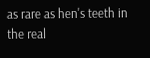as rare as hen's teeth in the real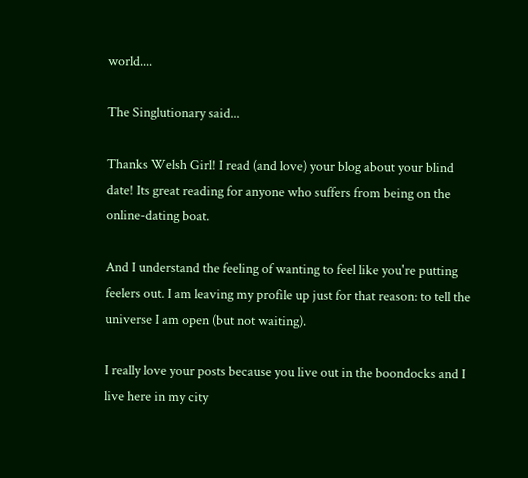world....

The Singlutionary said...

Thanks Welsh Girl! I read (and love) your blog about your blind date! Its great reading for anyone who suffers from being on the online-dating boat.

And I understand the feeling of wanting to feel like you're putting feelers out. I am leaving my profile up just for that reason: to tell the universe I am open (but not waiting).

I really love your posts because you live out in the boondocks and I live here in my city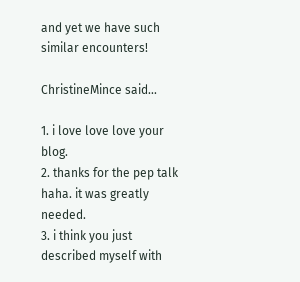and yet we have such similar encounters!

ChristineMince said...

1. i love love love your blog.
2. thanks for the pep talk haha. it was greatly needed.
3. i think you just described myself with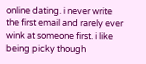online dating. i never write the first email and rarely ever wink at someone first. i like being picky though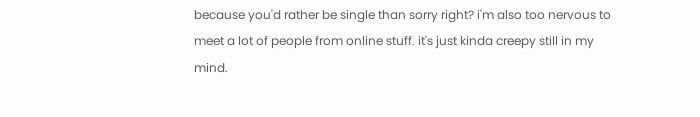because you'd rather be single than sorry right? i'm also too nervous to meet a lot of people from online stuff. it's just kinda creepy still in my mind.